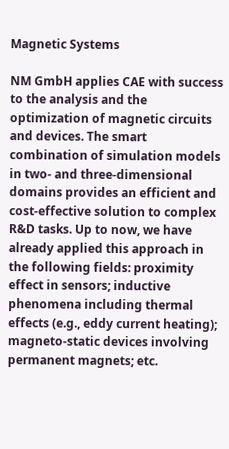Magnetic Systems

NM GmbH applies CAE with success to the analysis and the optimization of magnetic circuits and devices. The smart combination of simulation models in two- and three-dimensional domains provides an efficient and cost-effective solution to complex R&D tasks. Up to now, we have already applied this approach in the following fields: proximity effect in sensors; inductive phenomena including thermal effects (e.g., eddy current heating); magneto-static devices involving permanent magnets; etc.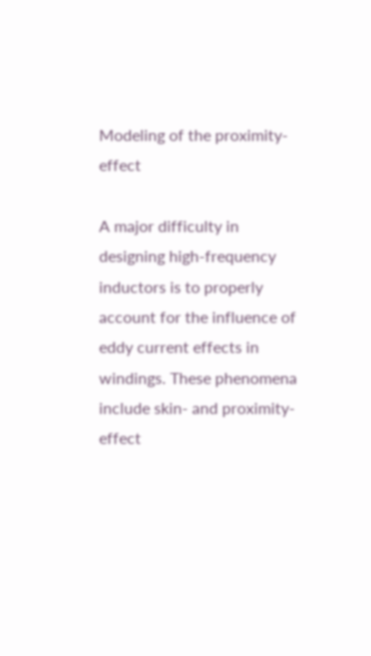Modeling of the proximity-effect

A major difficulty in designing high-frequency inductors is to properly account for the influence of eddy current effects in windings. These phenomena include skin- and proximity-effect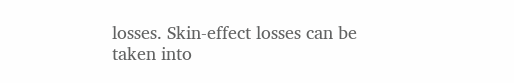losses. Skin-effect losses can be taken into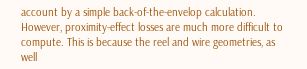account by a simple back-of-the-envelop calculation. However, proximity-effect losses are much more difficult to compute. This is because the reel and wire geometries, as well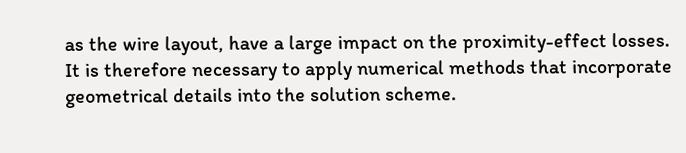as the wire layout, have a large impact on the proximity-effect losses. It is therefore necessary to apply numerical methods that incorporate geometrical details into the solution scheme.